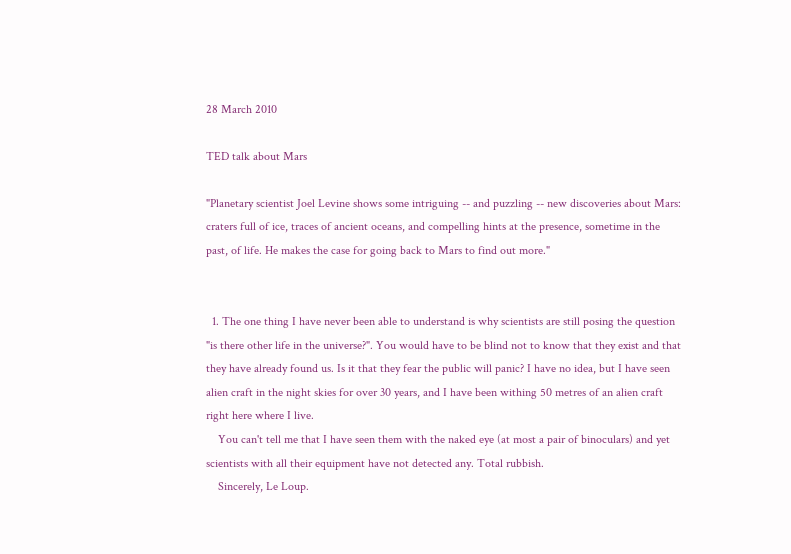28 March 2010

TED talk about Mars

"Planetary scientist Joel Levine shows some intriguing -- and puzzling -- new discoveries about Mars: craters full of ice, traces of ancient oceans, and compelling hints at the presence, sometime in the past, of life. He makes the case for going back to Mars to find out more."


  1. The one thing I have never been able to understand is why scientists are still posing the question "is there other life in the universe?". You would have to be blind not to know that they exist and that they have already found us. Is it that they fear the public will panic? I have no idea, but I have seen alien craft in the night skies for over 30 years, and I have been withing 50 metres of an alien craft right here where I live.
    You can't tell me that I have seen them with the naked eye (at most a pair of binoculars) and yet scientists with all their equipment have not detected any. Total rubbish.
    Sincerely, Le Loup.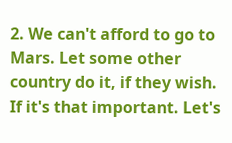2. We can't afford to go to Mars. Let some other country do it, if they wish. If it's that important. Let's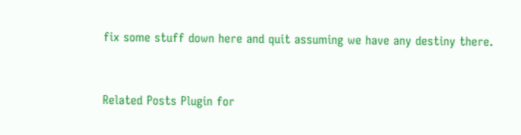fix some stuff down here and quit assuming we have any destiny there.


Related Posts Plugin for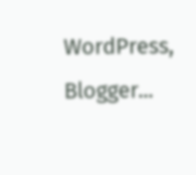WordPress, Blogger...